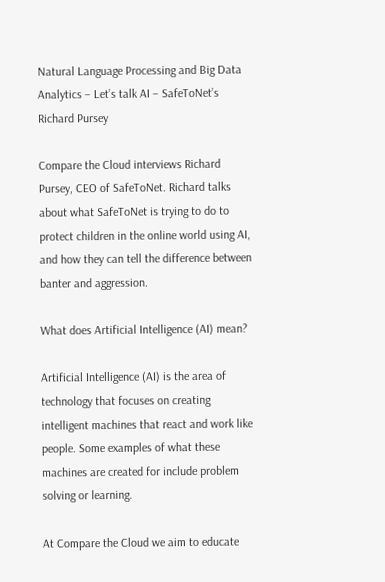Natural Language Processing and Big Data Analytics – Let’s talk AI – SafeToNet’s Richard Pursey

Compare the Cloud interviews Richard Pursey, CEO of SafeToNet. Richard talks about what SafeToNet is trying to do to protect children in the online world using AI, and how they can tell the difference between banter and aggression.

What does Artificial Intelligence (AI) mean?

Artificial Intelligence (AI) is the area of technology that focuses on creating intelligent machines that react and work like people. Some examples of what these machines are created for include problem solving or learning.

At Compare the Cloud we aim to educate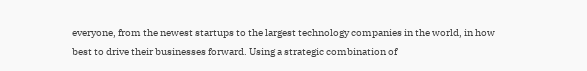everyone, from the newest startups to the largest technology companies in the world, in how best to drive their businesses forward. Using a strategic combination of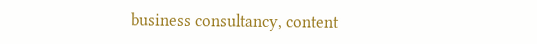business consultancy, content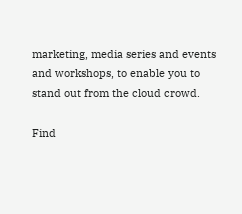marketing, media series and events and workshops, to enable you to stand out from the cloud crowd.

Find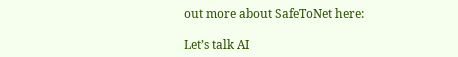out more about SafeToNet here:

Let’s talk AI